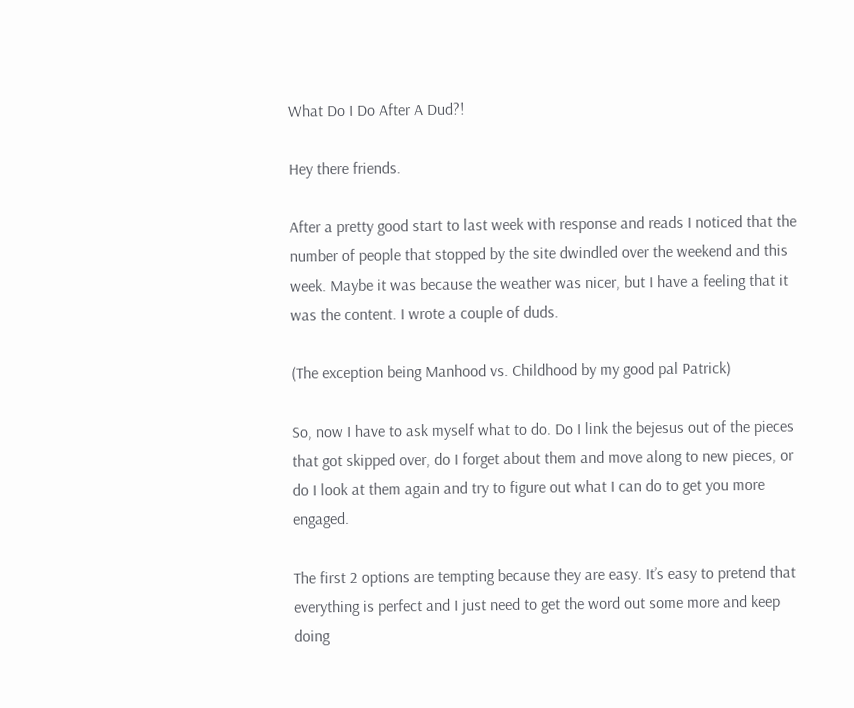What Do I Do After A Dud?!

Hey there friends.

After a pretty good start to last week with response and reads I noticed that the number of people that stopped by the site dwindled over the weekend and this week. Maybe it was because the weather was nicer, but I have a feeling that it was the content. I wrote a couple of duds.

(The exception being Manhood vs. Childhood by my good pal Patrick)

So, now I have to ask myself what to do. Do I link the bejesus out of the pieces that got skipped over, do I forget about them and move along to new pieces, or do I look at them again and try to figure out what I can do to get you more engaged.

The first 2 options are tempting because they are easy. It’s easy to pretend that everything is perfect and I just need to get the word out some more and keep doing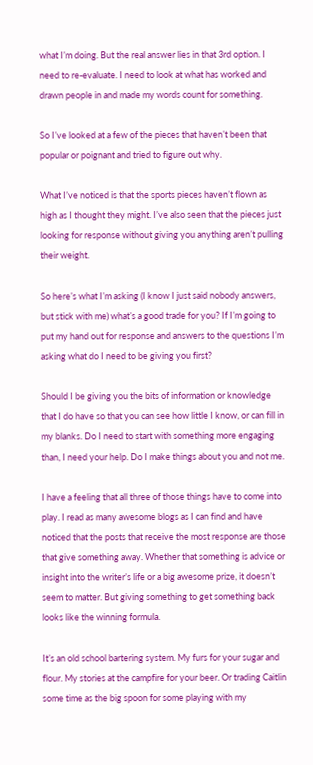what I’m doing. But the real answer lies in that 3rd option. I need to re-evaluate. I need to look at what has worked and drawn people in and made my words count for something.

So I’ve looked at a few of the pieces that haven’t been that popular or poignant and tried to figure out why.

What I’ve noticed is that the sports pieces haven’t flown as high as I thought they might. I’ve also seen that the pieces just looking for response without giving you anything aren’t pulling their weight.

So here’s what I’m asking (I know I just said nobody answers, but stick with me) what’s a good trade for you? If I’m going to put my hand out for response and answers to the questions I’m asking what do I need to be giving you first?

Should I be giving you the bits of information or knowledge that I do have so that you can see how little I know, or can fill in my blanks. Do I need to start with something more engaging than, I need your help. Do I make things about you and not me.

I have a feeling that all three of those things have to come into play. I read as many awesome blogs as I can find and have noticed that the posts that receive the most response are those that give something away. Whether that something is advice or insight into the writer’s life or a big awesome prize, it doesn’t seem to matter. But giving something to get something back looks like the winning formula.

It’s an old school bartering system. My furs for your sugar and flour. My stories at the campfire for your beer. Or trading Caitlin some time as the big spoon for some playing with my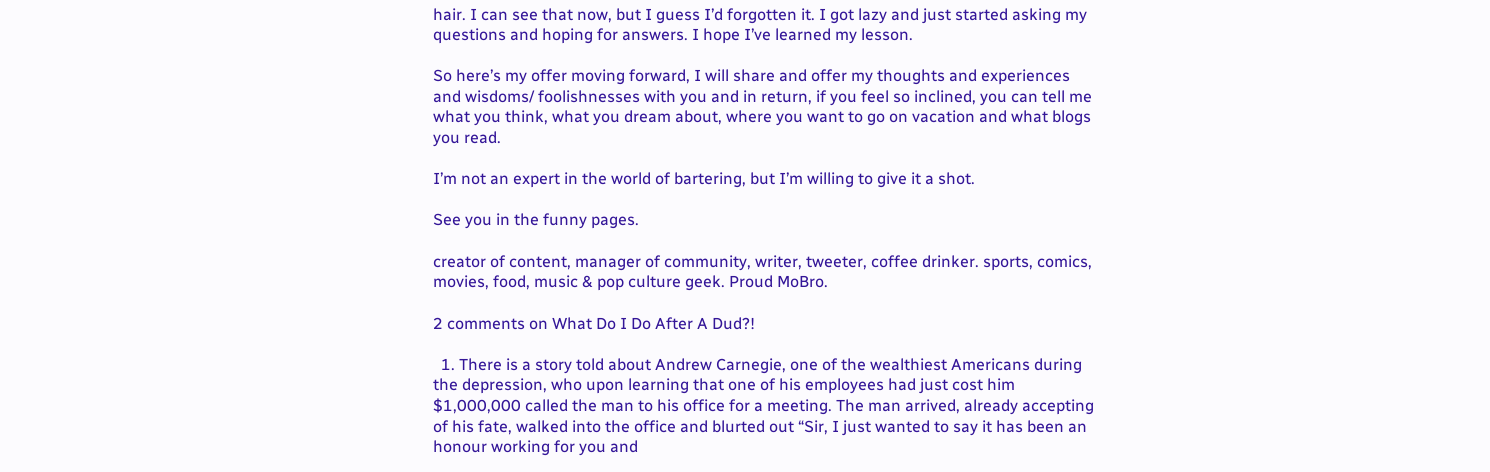hair. I can see that now, but I guess I’d forgotten it. I got lazy and just started asking my questions and hoping for answers. I hope I’ve learned my lesson.

So here’s my offer moving forward, I will share and offer my thoughts and experiences and wisdoms/ foolishnesses with you and in return, if you feel so inclined, you can tell me what you think, what you dream about, where you want to go on vacation and what blogs you read.

I’m not an expert in the world of bartering, but I’m willing to give it a shot.

See you in the funny pages.

creator of content, manager of community, writer, tweeter, coffee drinker. sports, comics, movies, food, music & pop culture geek. Proud MoBro.

2 comments on What Do I Do After A Dud?!

  1. There is a story told about Andrew Carnegie, one of the wealthiest Americans during the depression, who upon learning that one of his employees had just cost him $1,000,000 called the man to his office for a meeting. The man arrived, already accepting of his fate, walked into the office and blurted out “Sir, I just wanted to say it has been an honour working for you and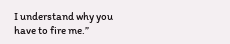I understand why you have to fire me.”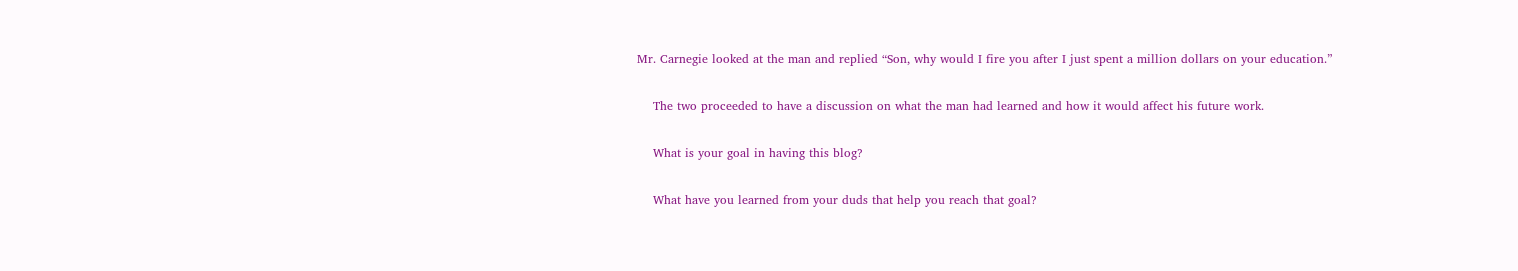Mr. Carnegie looked at the man and replied “Son, why would I fire you after I just spent a million dollars on your education.”

    The two proceeded to have a discussion on what the man had learned and how it would affect his future work.

    What is your goal in having this blog?

    What have you learned from your duds that help you reach that goal?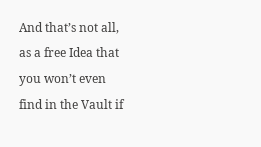And that’s not all, as a free Idea that you won’t even find in the Vault if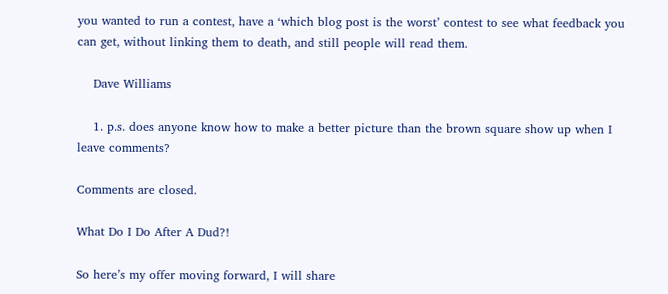you wanted to run a contest, have a ‘which blog post is the worst’ contest to see what feedback you can get, without linking them to death, and still people will read them.

    Dave Williams

    1. p.s. does anyone know how to make a better picture than the brown square show up when I leave comments?

Comments are closed.

What Do I Do After A Dud?!

So here’s my offer moving forward, I will share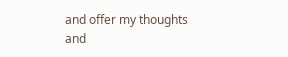and offer my thoughts and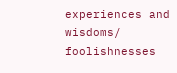experiences and wisdoms/ foolishnesses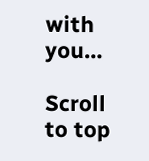with you…

Scroll to top